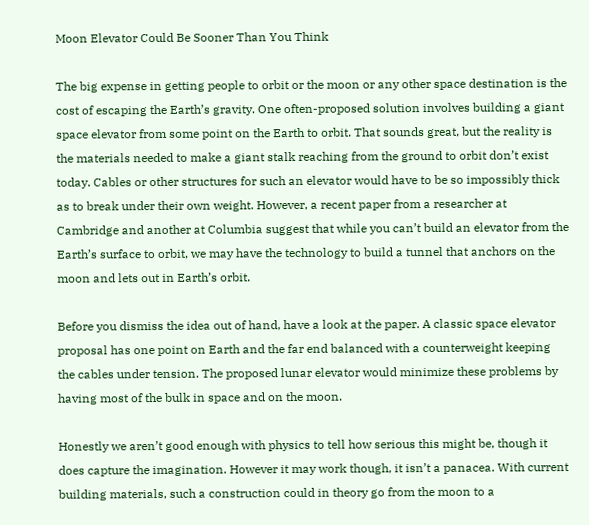Moon Elevator Could Be Sooner Than You Think

The big expense in getting people to orbit or the moon or any other space destination is the cost of escaping the Earth’s gravity. One often-proposed solution involves building a giant space elevator from some point on the Earth to orbit. That sounds great, but the reality is the materials needed to make a giant stalk reaching from the ground to orbit don’t exist today. Cables or other structures for such an elevator would have to be so impossibly thick as to break under their own weight. However, a recent paper from a researcher at Cambridge and another at Columbia suggest that while you can’t build an elevator from the Earth’s surface to orbit, we may have the technology to build a tunnel that anchors on the moon and lets out in Earth’s orbit.

Before you dismiss the idea out of hand, have a look at the paper. A classic space elevator proposal has one point on Earth and the far end balanced with a counterweight keeping the cables under tension. The proposed lunar elevator would minimize these problems by having most of the bulk in space and on the moon.

Honestly we aren’t good enough with physics to tell how serious this might be, though it does capture the imagination. However it may work though, it isn’t a panacea. With current building materials, such a construction could in theory go from the moon to a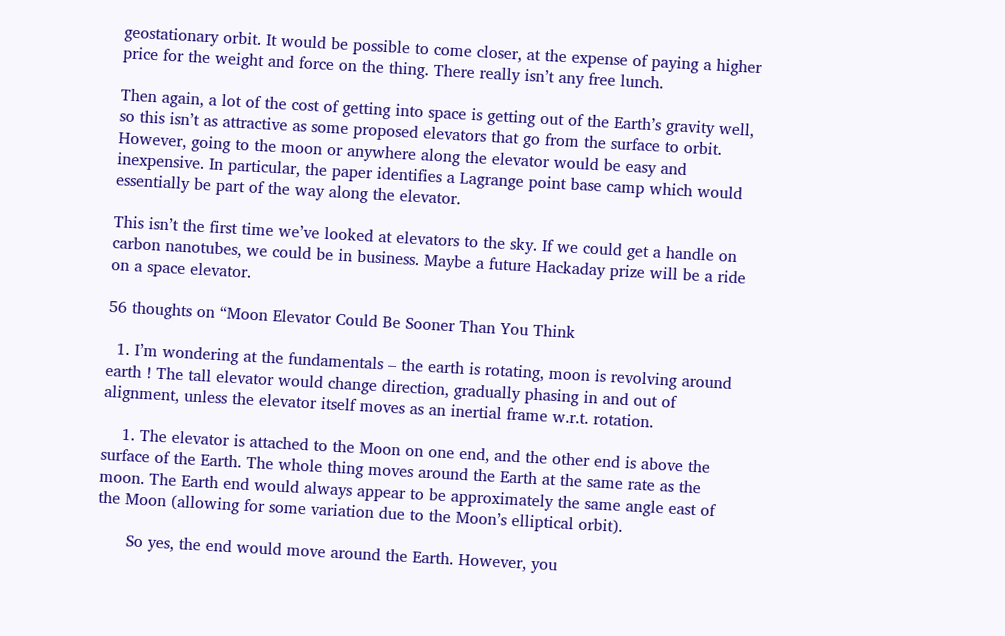geostationary orbit. It would be possible to come closer, at the expense of paying a higher price for the weight and force on the thing. There really isn’t any free lunch.

Then again, a lot of the cost of getting into space is getting out of the Earth’s gravity well, so this isn’t as attractive as some proposed elevators that go from the surface to orbit. However, going to the moon or anywhere along the elevator would be easy and inexpensive. In particular, the paper identifies a Lagrange point base camp which would essentially be part of the way along the elevator.

This isn’t the first time we’ve looked at elevators to the sky. If we could get a handle on carbon nanotubes, we could be in business. Maybe a future Hackaday prize will be a ride on a space elevator.

56 thoughts on “Moon Elevator Could Be Sooner Than You Think

  1. I’m wondering at the fundamentals – the earth is rotating, moon is revolving around earth ! The tall elevator would change direction, gradually phasing in and out of alignment, unless the elevator itself moves as an inertial frame w.r.t. rotation.

    1. The elevator is attached to the Moon on one end, and the other end is above the surface of the Earth. The whole thing moves around the Earth at the same rate as the moon. The Earth end would always appear to be approximately the same angle east of the Moon (allowing for some variation due to the Moon’s elliptical orbit).

      So yes, the end would move around the Earth. However, you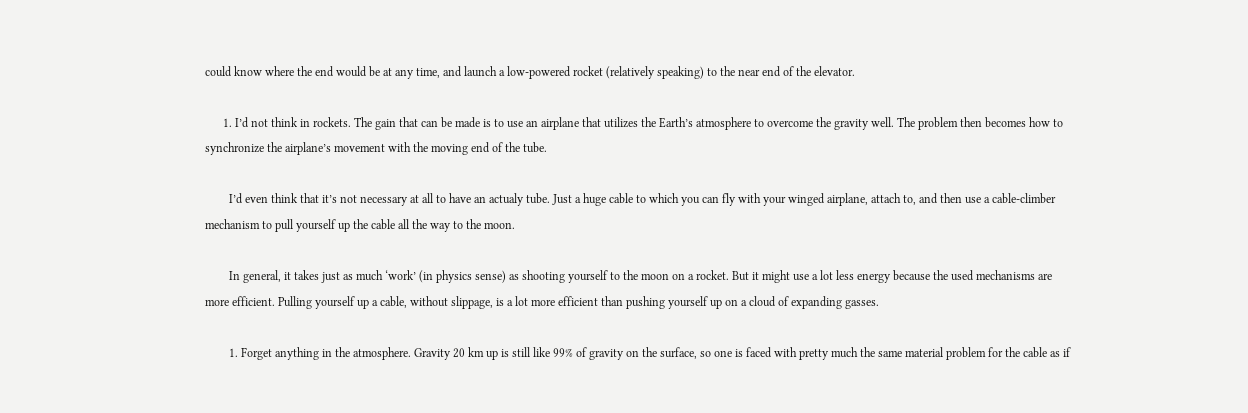could know where the end would be at any time, and launch a low-powered rocket (relatively speaking) to the near end of the elevator.

      1. I’d not think in rockets. The gain that can be made is to use an airplane that utilizes the Earth’s atmosphere to overcome the gravity well. The problem then becomes how to synchronize the airplane’s movement with the moving end of the tube.

        I’d even think that it’s not necessary at all to have an actualy tube. Just a huge cable to which you can fly with your winged airplane, attach to, and then use a cable-climber mechanism to pull yourself up the cable all the way to the moon.

        In general, it takes just as much ‘work’ (in physics sense) as shooting yourself to the moon on a rocket. But it might use a lot less energy because the used mechanisms are more efficient. Pulling yourself up a cable, without slippage, is a lot more efficient than pushing yourself up on a cloud of expanding gasses.

        1. Forget anything in the atmosphere. Gravity 20 km up is still like 99% of gravity on the surface, so one is faced with pretty much the same material problem for the cable as if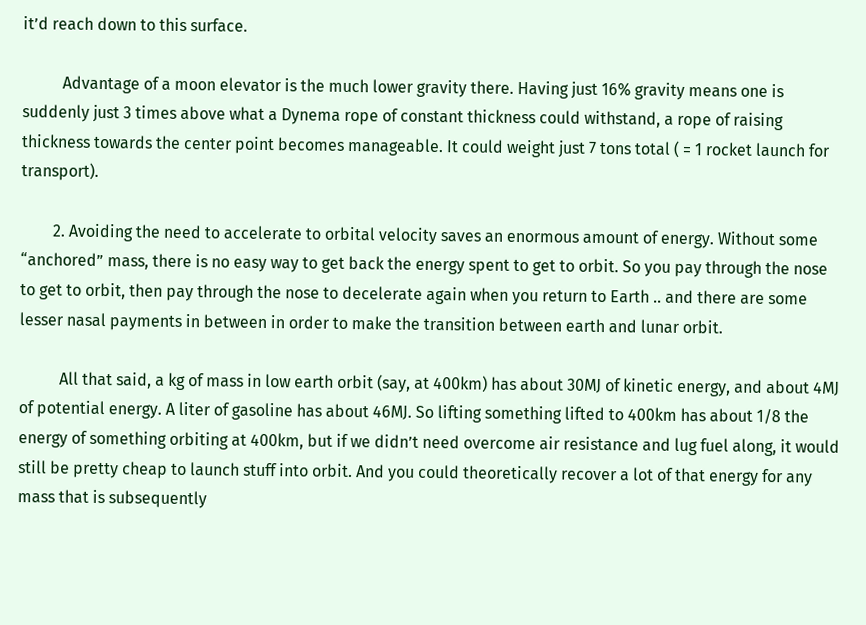it’d reach down to this surface.

          Advantage of a moon elevator is the much lower gravity there. Having just 16% gravity means one is suddenly just 3 times above what a Dynema rope of constant thickness could withstand, a rope of raising thickness towards the center point becomes manageable. It could weight just 7 tons total ( = 1 rocket launch for transport).

        2. Avoiding the need to accelerate to orbital velocity saves an enormous amount of energy. Without some “anchored” mass, there is no easy way to get back the energy spent to get to orbit. So you pay through the nose to get to orbit, then pay through the nose to decelerate again when you return to Earth .. and there are some lesser nasal payments in between in order to make the transition between earth and lunar orbit.

          All that said, a kg of mass in low earth orbit (say, at 400km) has about 30MJ of kinetic energy, and about 4MJ of potential energy. A liter of gasoline has about 46MJ. So lifting something lifted to 400km has about 1/8 the energy of something orbiting at 400km, but if we didn’t need overcome air resistance and lug fuel along, it would still be pretty cheap to launch stuff into orbit. And you could theoretically recover a lot of that energy for any mass that is subsequently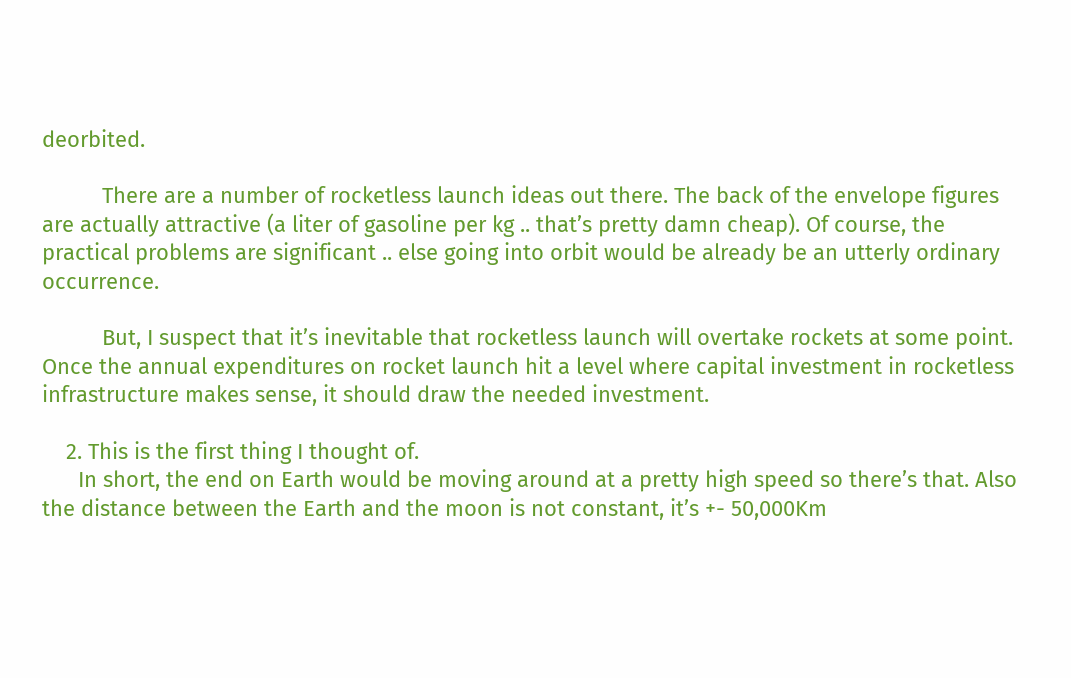deorbited.

          There are a number of rocketless launch ideas out there. The back of the envelope figures are actually attractive (a liter of gasoline per kg .. that’s pretty damn cheap). Of course, the practical problems are significant .. else going into orbit would be already be an utterly ordinary occurrence.

          But, I suspect that it’s inevitable that rocketless launch will overtake rockets at some point. Once the annual expenditures on rocket launch hit a level where capital investment in rocketless infrastructure makes sense, it should draw the needed investment.

    2. This is the first thing I thought of.
      In short, the end on Earth would be moving around at a pretty high speed so there’s that. Also the distance between the Earth and the moon is not constant, it’s +- 50,000Km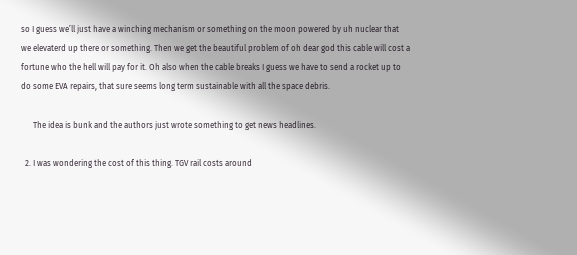so I guess we’ll just have a winching mechanism or something on the moon powered by uh nuclear that we elevaterd up there or something. Then we get the beautiful problem of oh dear god this cable will cost a fortune who the hell will pay for it. Oh also when the cable breaks I guess we have to send a rocket up to do some EVA repairs, that sure seems long term sustainable with all the space debris.

      The idea is bunk and the authors just wrote something to get news headlines.

  2. I was wondering the cost of this thing. TGV rail costs around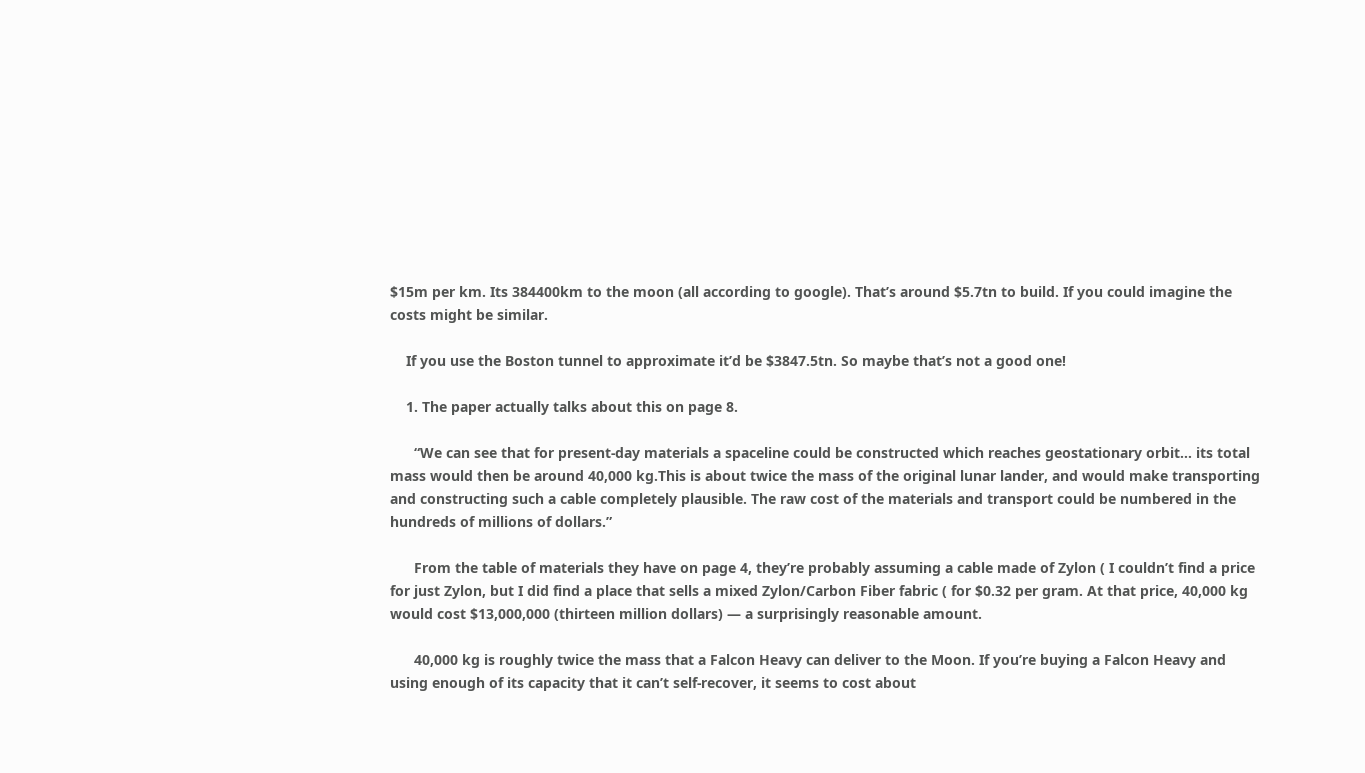$15m per km. Its 384400km to the moon (all according to google). That’s around $5.7tn to build. If you could imagine the costs might be similar.

    If you use the Boston tunnel to approximate it’d be $3847.5tn. So maybe that’s not a good one!

    1. The paper actually talks about this on page 8.

      “We can see that for present-day materials a spaceline could be constructed which reaches geostationary orbit… its total mass would then be around 40,000 kg.This is about twice the mass of the original lunar lander, and would make transporting and constructing such a cable completely plausible. The raw cost of the materials and transport could be numbered in the hundreds of millions of dollars.”

      From the table of materials they have on page 4, they’re probably assuming a cable made of Zylon ( I couldn’t find a price for just Zylon, but I did find a place that sells a mixed Zylon/Carbon Fiber fabric ( for $0.32 per gram. At that price, 40,000 kg would cost $13,000,000 (thirteen million dollars) — a surprisingly reasonable amount.

      40,000 kg is roughly twice the mass that a Falcon Heavy can deliver to the Moon. If you’re buying a Falcon Heavy and using enough of its capacity that it can’t self-recover, it seems to cost about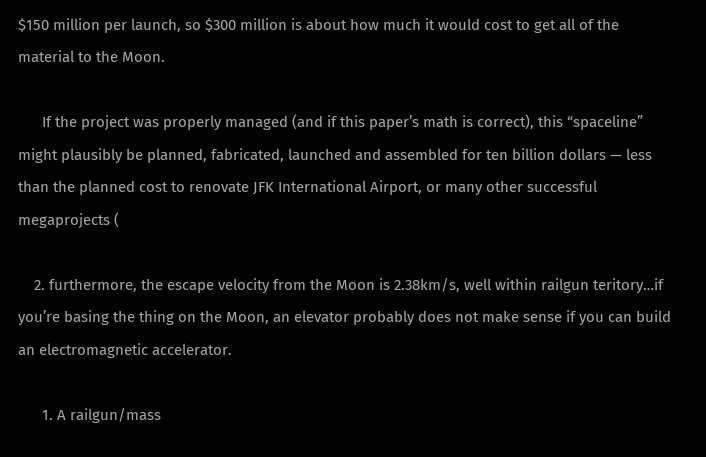$150 million per launch, so $300 million is about how much it would cost to get all of the material to the Moon.

      If the project was properly managed (and if this paper’s math is correct), this “spaceline” might plausibly be planned, fabricated, launched and assembled for ten billion dollars — less than the planned cost to renovate JFK International Airport, or many other successful megaprojects (

    2. furthermore, the escape velocity from the Moon is 2.38km/s, well within railgun teritory…if you’re basing the thing on the Moon, an elevator probably does not make sense if you can build an electromagnetic accelerator.

      1. A railgun/mass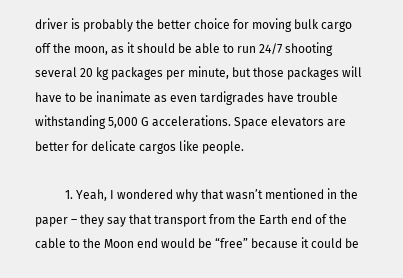driver is probably the better choice for moving bulk cargo off the moon, as it should be able to run 24/7 shooting several 20 kg packages per minute, but those packages will have to be inanimate as even tardigrades have trouble withstanding 5,000 G accelerations. Space elevators are better for delicate cargos like people.

          1. Yeah, I wondered why that wasn’t mentioned in the paper – they say that transport from the Earth end of the cable to the Moon end would be “free” because it could be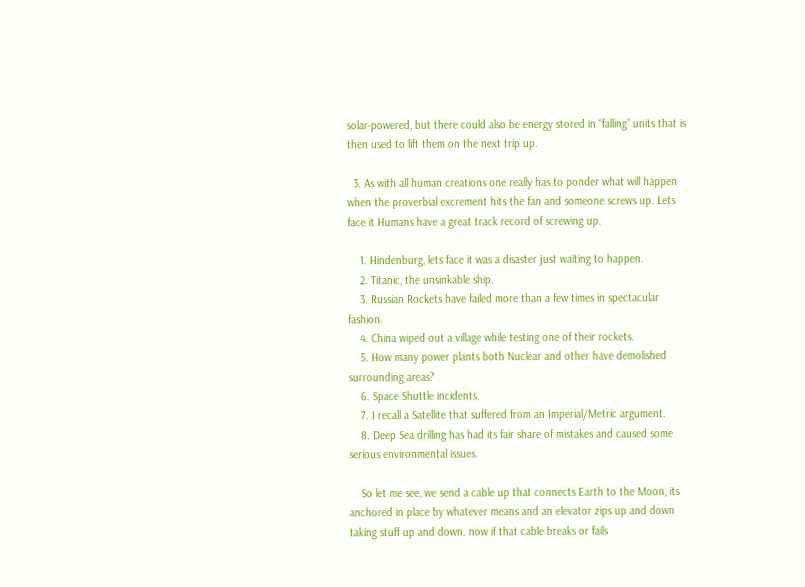solar-powered, but there could also be energy stored in “falling” units that is then used to lift them on the next trip up.

  3. As with all human creations one really has to ponder what will happen when the proverbial excrement hits the fan and someone screws up. Lets face it Humans have a great track record of screwing up.

    1. Hindenburg, lets face it was a disaster just waiting to happen.
    2. Titanic, the unsinkable ship.
    3. Russian Rockets have failed more than a few times in spectacular fashion.
    4. China wiped out a village while testing one of their rockets.
    5. How many power plants both Nuclear and other have demolished surrounding areas?
    6. Space Shuttle incidents.
    7. I recall a Satellite that suffered from an Imperial/Metric argument.
    8. Deep Sea drilling has had its fair share of mistakes and caused some serious environmental issues.

    So let me see, we send a cable up that connects Earth to the Moon, its anchored in place by whatever means and an elevator zips up and down taking stuff up and down. now if that cable breaks or fails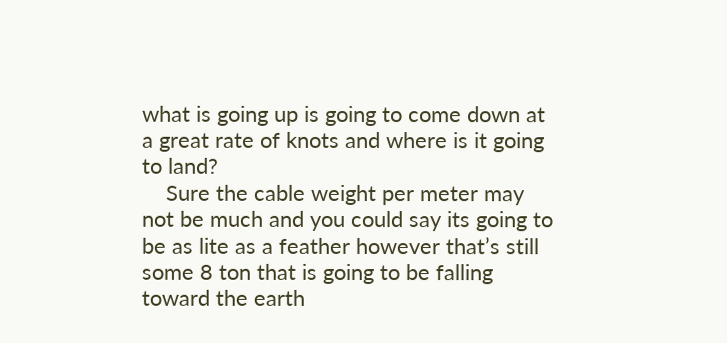what is going up is going to come down at a great rate of knots and where is it going to land?
    Sure the cable weight per meter may not be much and you could say its going to be as lite as a feather however that’s still some 8 ton that is going to be falling toward the earth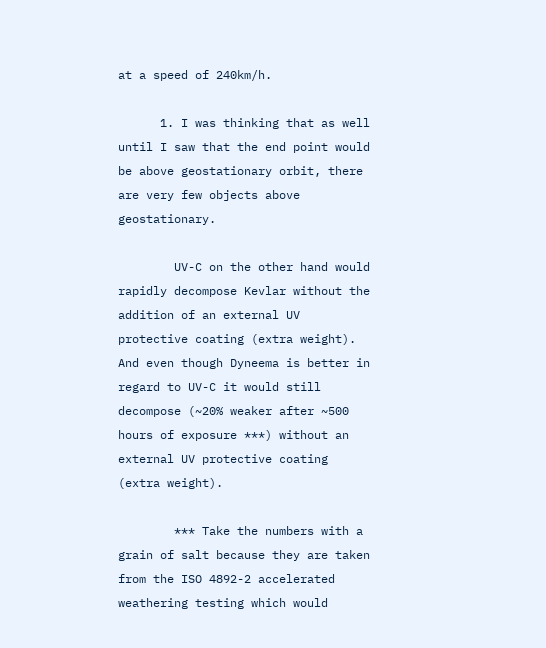at a speed of 240km/h.

      1. I was thinking that as well until I saw that the end point would be above geostationary orbit, there are very few objects above geostationary.

        UV-C on the other hand would rapidly decompose Kevlar without the addition of an external UV protective coating (extra weight). And even though Dyneema is better in regard to UV-C it would still decompose (~20% weaker after ~500 hours of exposure ***) without an external UV protective coating (extra weight).

        *** Take the numbers with a grain of salt because they are taken from the ISO 4892-2 accelerated weathering testing which would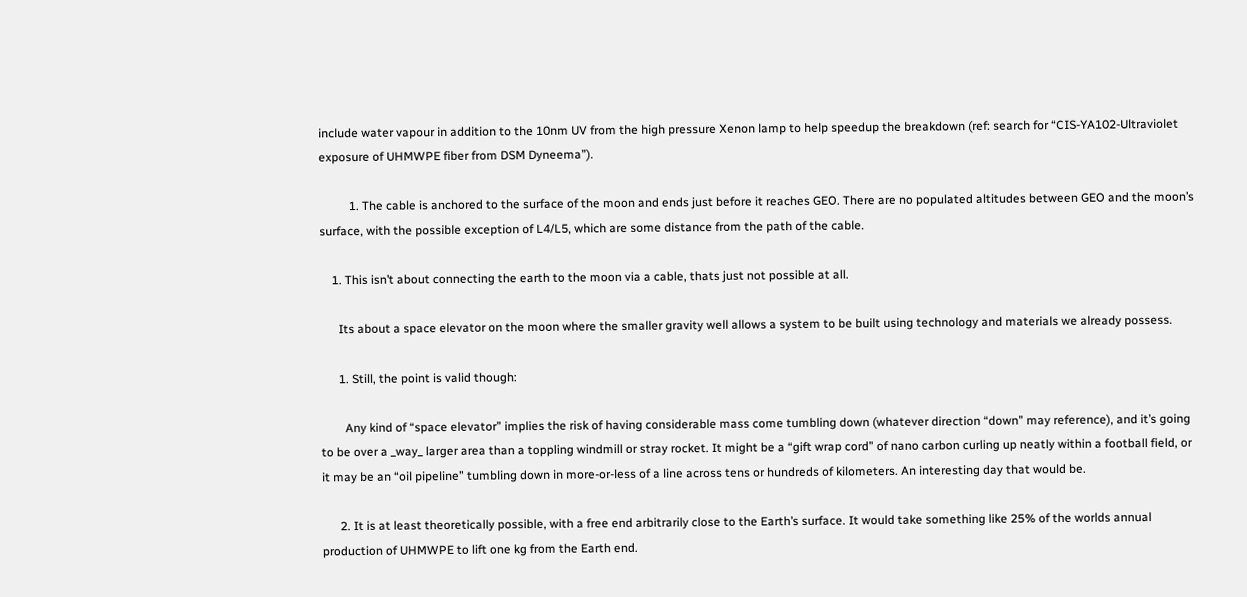include water vapour in addition to the 10nm UV from the high pressure Xenon lamp to help speedup the breakdown (ref: search for “CIS-YA102-Ultraviolet exposure of UHMWPE fiber from DSM Dyneema”).

          1. The cable is anchored to the surface of the moon and ends just before it reaches GEO. There are no populated altitudes between GEO and the moon’s surface, with the possible exception of L4/L5, which are some distance from the path of the cable.

    1. This isn’t about connecting the earth to the moon via a cable, thats just not possible at all.

      Its about a space elevator on the moon where the smaller gravity well allows a system to be built using technology and materials we already possess.

      1. Still, the point is valid though:

        Any kind of “space elevator” implies the risk of having considerable mass come tumbling down (whatever direction “down” may reference), and it’s going to be over a _way_ larger area than a toppling windmill or stray rocket. It might be a “gift wrap cord” of nano carbon curling up neatly within a football field, or it may be an “oil pipeline” tumbling down in more-or-less of a line across tens or hundreds of kilometers. An interesting day that would be.

      2. It is at least theoretically possible, with a free end arbitrarily close to the Earth’s surface. It would take something like 25% of the worlds annual production of UHMWPE to lift one kg from the Earth end.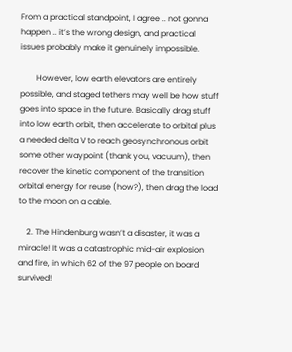From a practical standpoint, I agree .. not gonna happen .. it’s the wrong design, and practical issues probably make it genuinely impossible.

        However, low earth elevators are entirely possible, and staged tethers may well be how stuff goes into space in the future. Basically drag stuff into low earth orbit, then accelerate to orbital plus a needed delta V to reach geosynchronous orbit some other waypoint (thank you, vacuum), then recover the kinetic component of the transition orbital energy for reuse (how?), then drag the load to the moon on a cable.

    2. The Hindenburg wasn’t a disaster, it was a miracle! It was a catastrophic mid-air explosion and fire, in which 62 of the 97 people on board survived!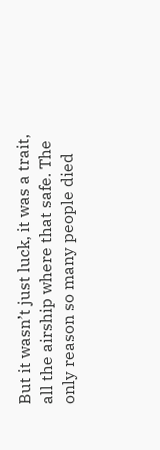But it wasn’t just luck, it was a trait, all the airship where that safe. The only reason so many people died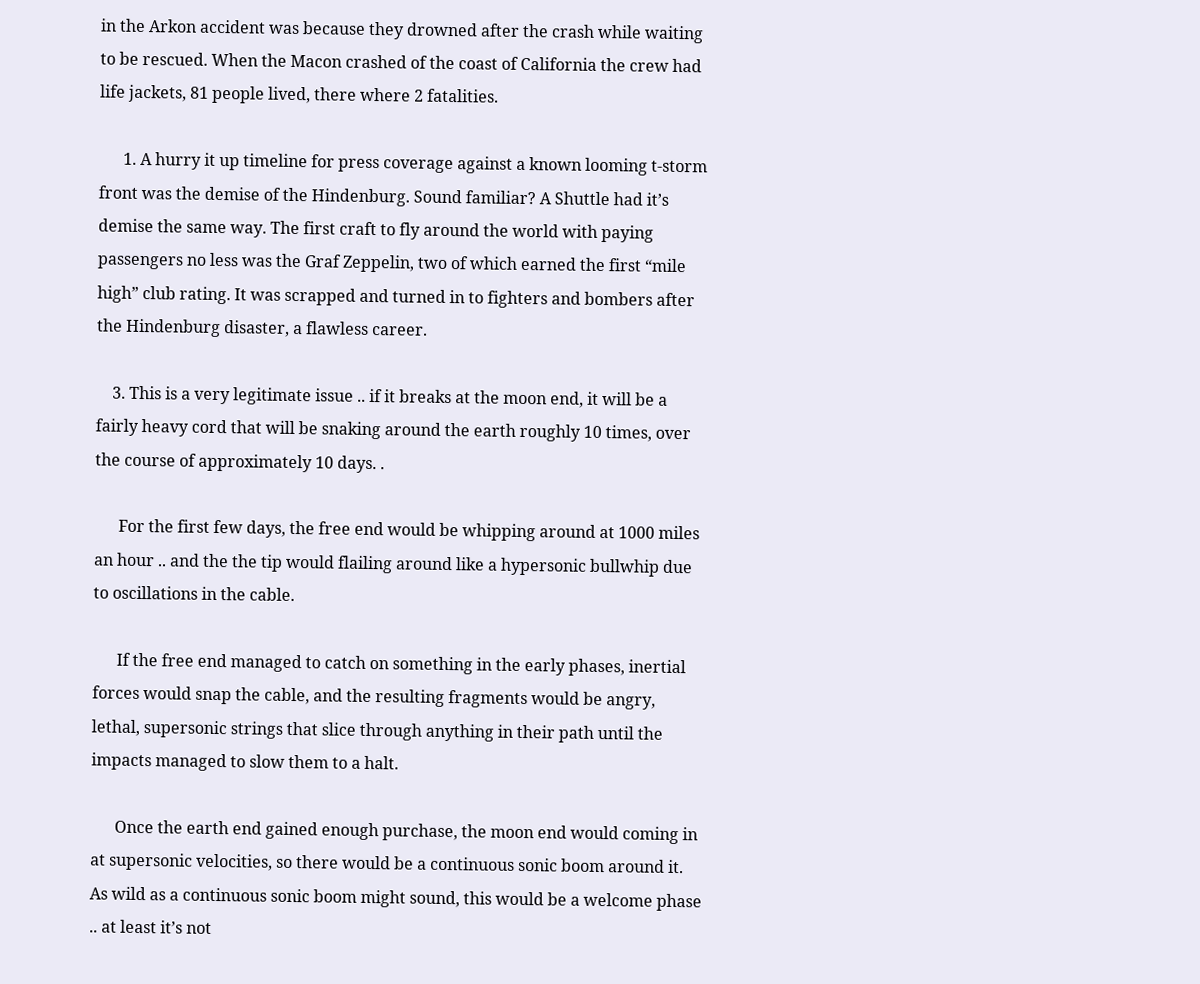in the Arkon accident was because they drowned after the crash while waiting to be rescued. When the Macon crashed of the coast of California the crew had life jackets, 81 people lived, there where 2 fatalities.

      1. A hurry it up timeline for press coverage against a known looming t-storm front was the demise of the Hindenburg. Sound familiar? A Shuttle had it’s demise the same way. The first craft to fly around the world with paying passengers no less was the Graf Zeppelin, two of which earned the first “mile high” club rating. It was scrapped and turned in to fighters and bombers after the Hindenburg disaster, a flawless career.

    3. This is a very legitimate issue .. if it breaks at the moon end, it will be a fairly heavy cord that will be snaking around the earth roughly 10 times, over the course of approximately 10 days. .

      For the first few days, the free end would be whipping around at 1000 miles an hour .. and the the tip would flailing around like a hypersonic bullwhip due to oscillations in the cable.

      If the free end managed to catch on something in the early phases, inertial forces would snap the cable, and the resulting fragments would be angry, lethal, supersonic strings that slice through anything in their path until the impacts managed to slow them to a halt.

      Once the earth end gained enough purchase, the moon end would coming in at supersonic velocities, so there would be a continuous sonic boom around it. As wild as a continuous sonic boom might sound, this would be a welcome phase .. at least it’s not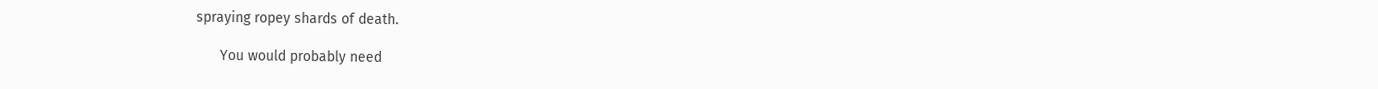spraying ropey shards of death.

      You would probably need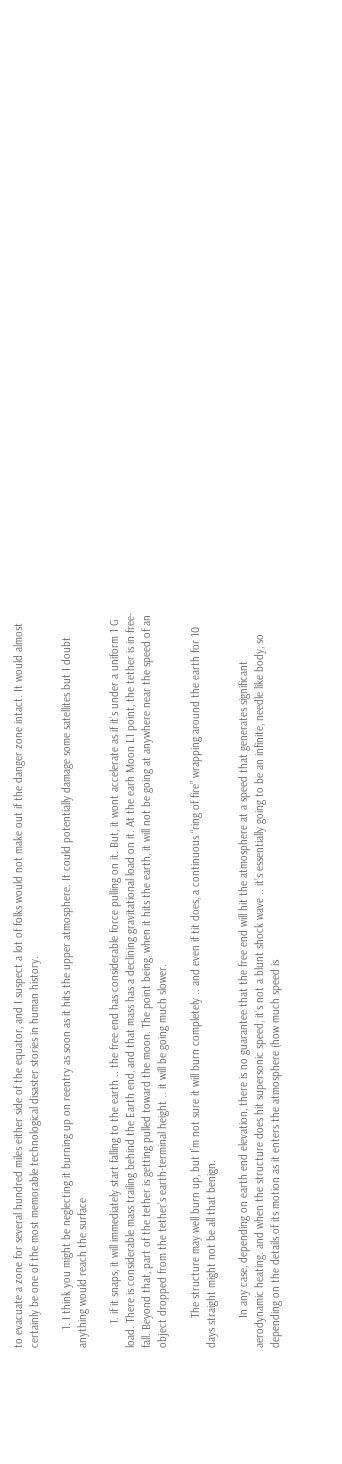to evacuate a zone for several hundred miles either side of the equator, and I suspect a lot of folks would not make out if the danger zone intact. It would almost certainly be one of the most memorable technological disaster stories in human history.

      1. I think you might be neglecting it burning up on reentry as soon as it hits the upper atmosphere. It could potentially damage some satellites but I doubt anything would reach the surface

        1. if it snaps, it will immediately start falling to the earth .. the free end has considerable force pulling on it. But, it wont accelerate as if it’s under a uniform 1 G load. There is considerable mass trailing behind the Earth end, and that mass has a declining gravitational load on it. At the earh Moon L1 point, the tether is in free-fall. Beyond that, part of the tether is getting pulled toward the moon. The point being, when it hits the earth, it will not be going at anywhere near the speed of an object dropped from the tether’s earth-terminal height .. it will be going much slower.

          The structure may well burn up, but I’m not sure it will burn completely .. and even if tit does, a continuous “ring of fire” wrapping around the earth for 10 days straight might not be all that benign.

          In any case, depending on earth end elevation, there is no guarantee that the free end will hit the atmosphere at a speed that generates significant aerodynamic heating. and when the structure does hit supersonic speed, it’s not a blunt shock wave .. it’s essentially going to be an infinite, needle like body, so depending on the details of its motion as it enters the atmosphere (how much speed is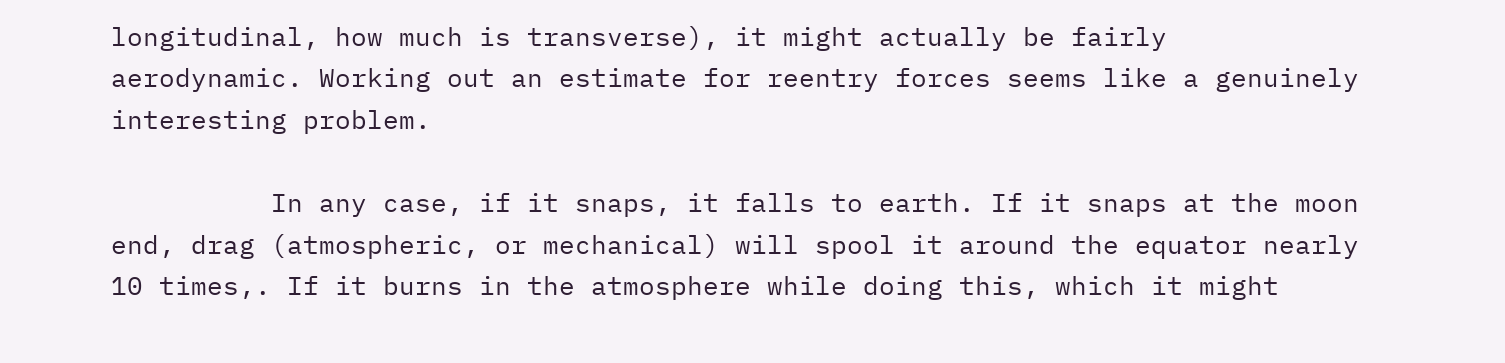longitudinal, how much is transverse), it might actually be fairly aerodynamic. Working out an estimate for reentry forces seems like a genuinely interesting problem.

          In any case, if it snaps, it falls to earth. If it snaps at the moon end, drag (atmospheric, or mechanical) will spool it around the equator nearly 10 times,. If it burns in the atmosphere while doing this, which it might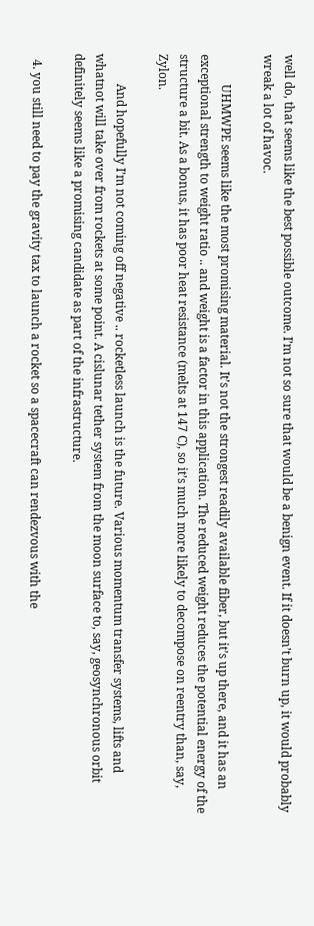well do, that seems like the best possible outcome. I’m not so sure that would be a benign event. If it doesn’t burn up, it would probably wreak a lot of havoc.

          UHMWPE seems like the most promising material. It’s not the strongest readily available fiber, but it’s up there, and it has an exceptional strength to weight ratio .. and weight is a factor in this application. The reduced weight reduces the potential energy of the structure a bit. As a bonus, it has poor heat resistance (melts at 147 C), so it’s much more likely to decompose on reentry than, say, Zylon.

          And hopefully I’m not coming off negative .. rocketless launch is the future. Various momentum transfer systems, lifts and whatnot will take over from rockets at some point. A cislunar tether system from the moon surface to, say, geosynchronous orbit definitely seems like a promising candidate as part of the infrastructure.

  4. you still need to pay the gravity tax to launch a rocket so a spacecraft can rendezvous with the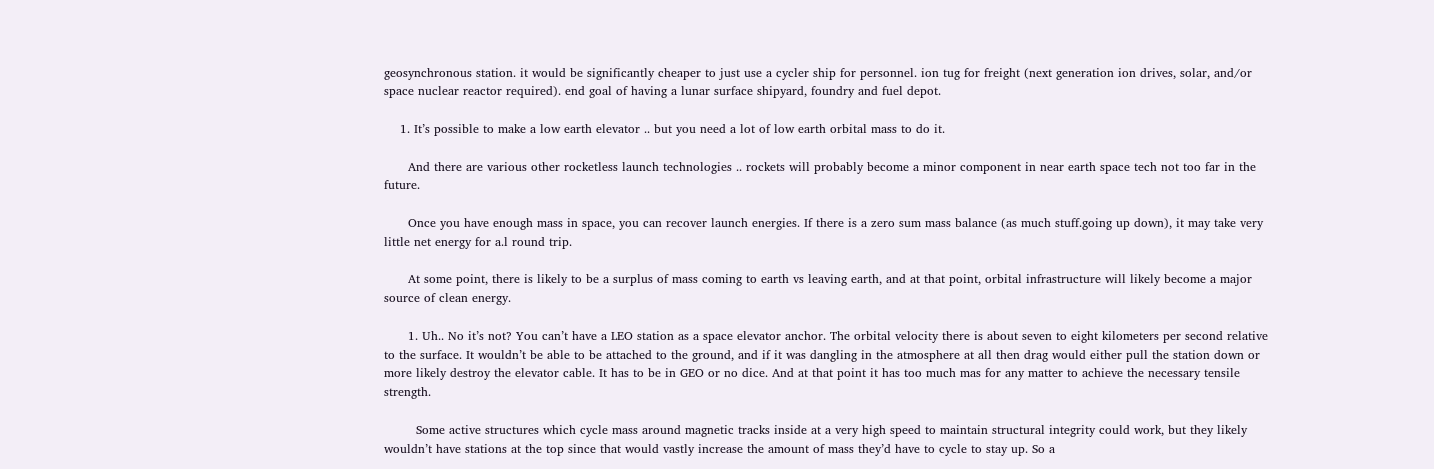geosynchronous station. it would be significantly cheaper to just use a cycler ship for personnel. ion tug for freight (next generation ion drives, solar, and/or space nuclear reactor required). end goal of having a lunar surface shipyard, foundry and fuel depot.

    1. It’s possible to make a low earth elevator .. but you need a lot of low earth orbital mass to do it.

      And there are various other rocketless launch technologies .. rockets will probably become a minor component in near earth space tech not too far in the future.

      Once you have enough mass in space, you can recover launch energies. If there is a zero sum mass balance (as much stuff.going up down), it may take very little net energy for a.l round trip.

      At some point, there is likely to be a surplus of mass coming to earth vs leaving earth, and at that point, orbital infrastructure will likely become a major source of clean energy.

      1. Uh.. No it’s not? You can’t have a LEO station as a space elevator anchor. The orbital velocity there is about seven to eight kilometers per second relative to the surface. It wouldn’t be able to be attached to the ground, and if it was dangling in the atmosphere at all then drag would either pull the station down or more likely destroy the elevator cable. It has to be in GEO or no dice. And at that point it has too much mas for any matter to achieve the necessary tensile strength.

        Some active structures which cycle mass around magnetic tracks inside at a very high speed to maintain structural integrity could work, but they likely wouldn’t have stations at the top since that would vastly increase the amount of mass they’d have to cycle to stay up. So a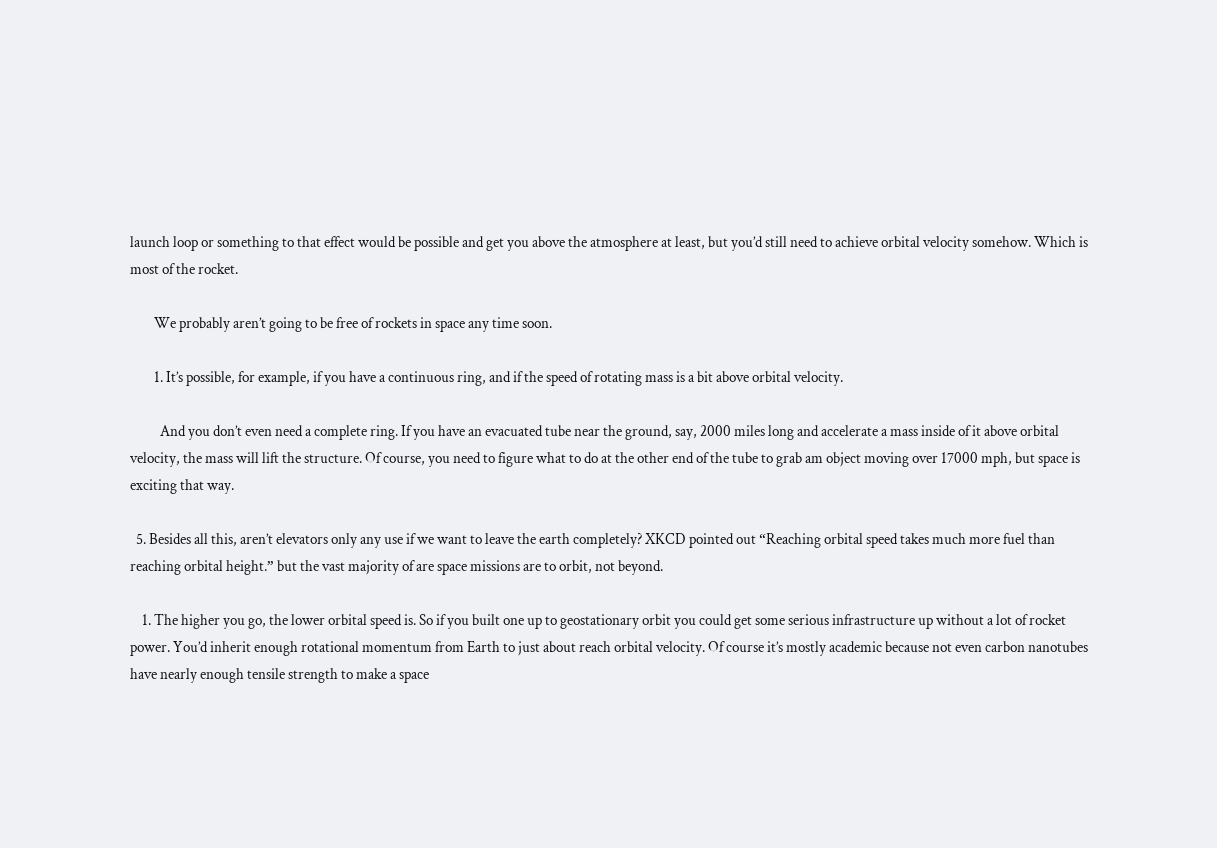launch loop or something to that effect would be possible and get you above the atmosphere at least, but you’d still need to achieve orbital velocity somehow. Which is most of the rocket.

        We probably aren’t going to be free of rockets in space any time soon.

        1. It’s possible, for example, if you have a continuous ring, and if the speed of rotating mass is a bit above orbital velocity.

          And you don’t even need a complete ring. If you have an evacuated tube near the ground, say, 2000 miles long and accelerate a mass inside of it above orbital velocity, the mass will lift the structure. Of course, you need to figure what to do at the other end of the tube to grab am object moving over 17000 mph, but space is exciting that way.

  5. Besides all this, aren’t elevators only any use if we want to leave the earth completely? XKCD pointed out “Reaching orbital speed takes much more fuel than reaching orbital height.” but the vast majority of are space missions are to orbit, not beyond.

    1. The higher you go, the lower orbital speed is. So if you built one up to geostationary orbit you could get some serious infrastructure up without a lot of rocket power. You’d inherit enough rotational momentum from Earth to just about reach orbital velocity. Of course it’s mostly academic because not even carbon nanotubes have nearly enough tensile strength to make a space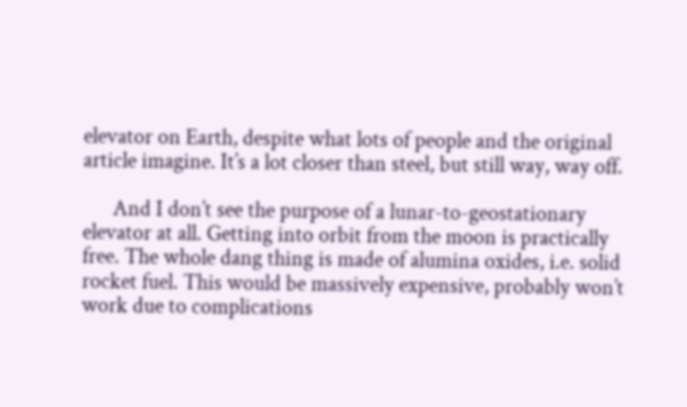elevator on Earth, despite what lots of people and the original article imagine. It’s a lot closer than steel, but still way, way off.

      And I don’t see the purpose of a lunar-to-geostationary elevator at all. Getting into orbit from the moon is practically free. The whole dang thing is made of alumina oxides, i.e. solid rocket fuel. This would be massively expensive, probably won’t work due to complications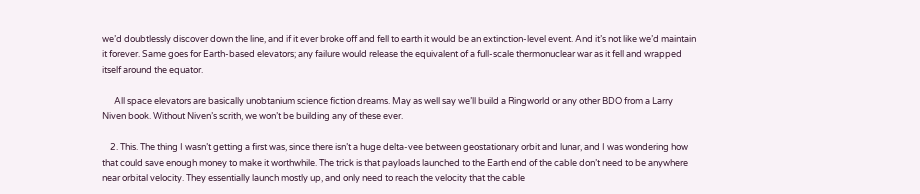we’d doubtlessly discover down the line, and if it ever broke off and fell to earth it would be an extinction-level event. And it’s not like we’d maintain it forever. Same goes for Earth-based elevators; any failure would release the equivalent of a full-scale thermonuclear war as it fell and wrapped itself around the equator.

      All space elevators are basically unobtanium science fiction dreams. May as well say we’ll build a Ringworld or any other BDO from a Larry Niven book. Without Niven’s scrith, we won’t be building any of these ever.

    2. This. The thing I wasn’t getting a first was, since there isn’t a huge delta-vee between geostationary orbit and lunar, and I was wondering how that could save enough money to make it worthwhile. The trick is that payloads launched to the Earth end of the cable don’t need to be anywhere near orbital velocity. They essentially launch mostly up, and only need to reach the velocity that the cable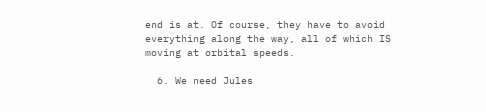end is at. Of course, they have to avoid everything along the way, all of which IS moving at orbital speeds.

  6. We need Jules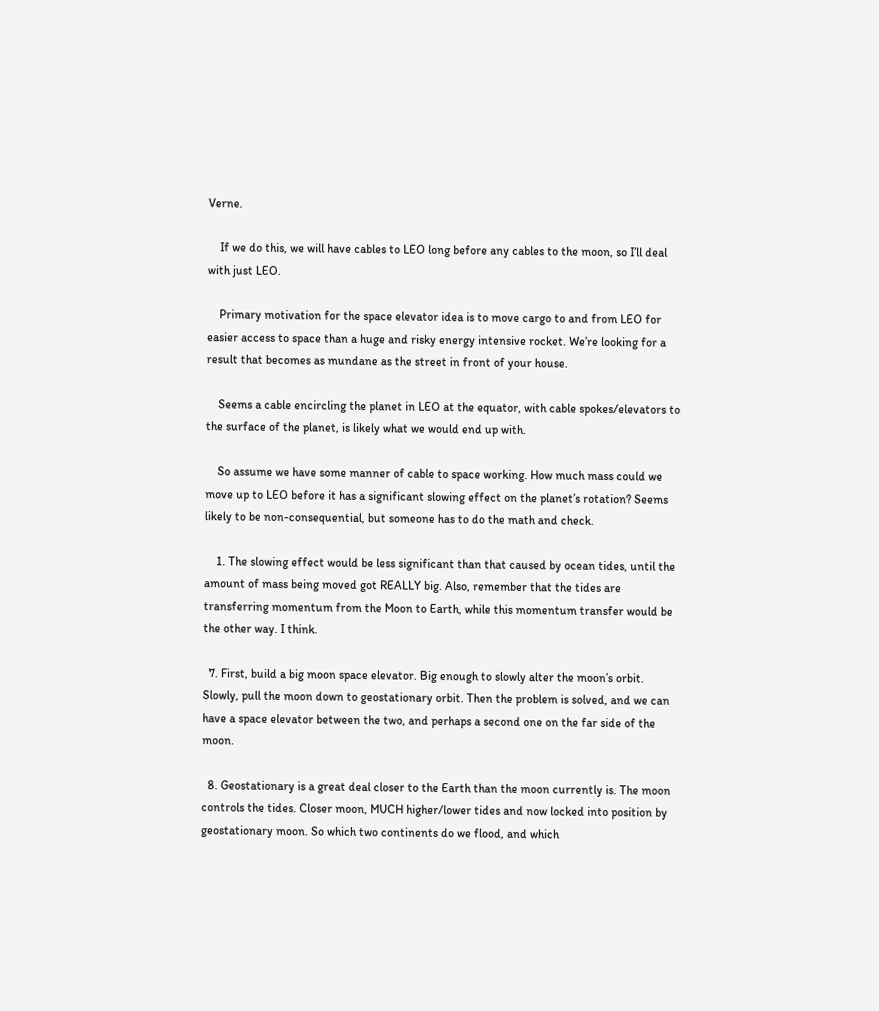Verne.

    If we do this, we will have cables to LEO long before any cables to the moon, so I’ll deal with just LEO.

    Primary motivation for the space elevator idea is to move cargo to and from LEO for easier access to space than a huge and risky energy intensive rocket. We’re looking for a result that becomes as mundane as the street in front of your house.

    Seems a cable encircling the planet in LEO at the equator, with cable spokes/elevators to the surface of the planet, is likely what we would end up with.

    So assume we have some manner of cable to space working. How much mass could we move up to LEO before it has a significant slowing effect on the planet’s rotation? Seems likely to be non-consequential, but someone has to do the math and check.

    1. The slowing effect would be less significant than that caused by ocean tides, until the amount of mass being moved got REALLY big. Also, remember that the tides are transferring momentum from the Moon to Earth, while this momentum transfer would be the other way. I think.

  7. First, build a big moon space elevator. Big enough to slowly alter the moon’s orbit. Slowly, pull the moon down to geostationary orbit. Then the problem is solved, and we can have a space elevator between the two, and perhaps a second one on the far side of the moon.

  8. Geostationary is a great deal closer to the Earth than the moon currently is. The moon controls the tides. Closer moon, MUCH higher/lower tides and now locked into position by geostationary moon. So which two continents do we flood, and which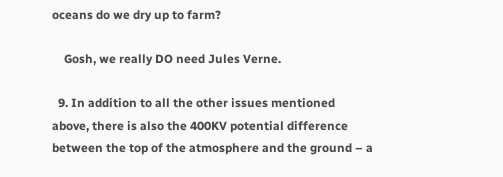oceans do we dry up to farm?

    Gosh, we really DO need Jules Verne.

  9. In addition to all the other issues mentioned above, there is also the 400KV potential difference between the top of the atmosphere and the ground – a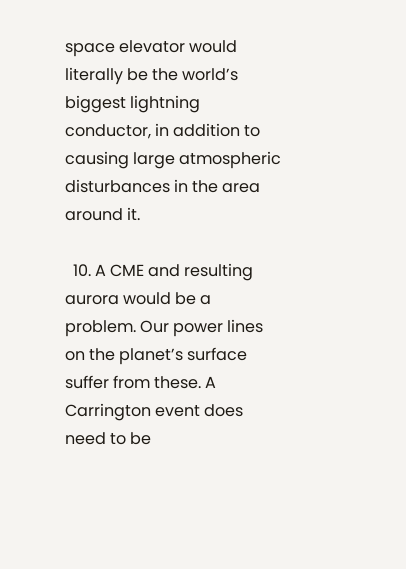space elevator would literally be the world’s biggest lightning conductor, in addition to causing large atmospheric disturbances in the area around it.

  10. A CME and resulting aurora would be a problem. Our power lines on the planet’s surface suffer from these. A Carrington event does need to be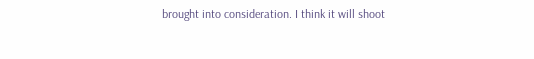brought into consideration. I think it will shoot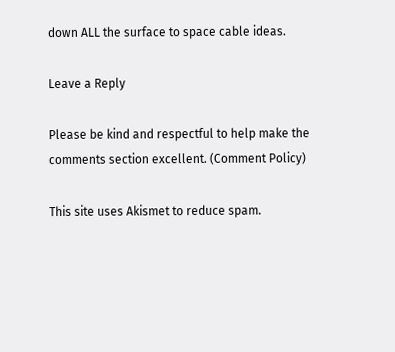down ALL the surface to space cable ideas.

Leave a Reply

Please be kind and respectful to help make the comments section excellent. (Comment Policy)

This site uses Akismet to reduce spam.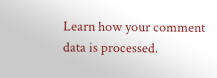Learn how your comment data is processed.